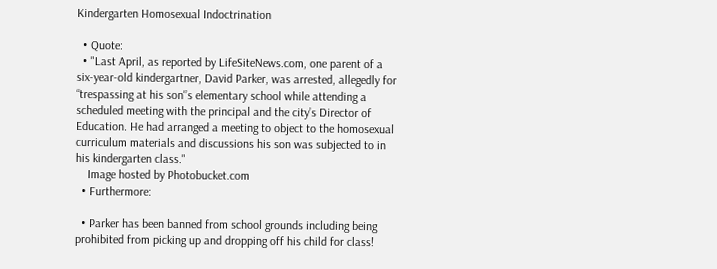Kindergarten Homosexual Indoctrination

  • Quote:
  • "Last April, as reported by LifeSiteNews.com, one parent of a six-year-old kindergartner, David Parker, was arrested, allegedly for “trespassing at his son'’s elementary school while attending a scheduled meeting with the principal and the city’s Director of Education. He had arranged a meeting to object to the homosexual curriculum materials and discussions his son was subjected to in his kindergarten class."
    Image hosted by Photobucket.com
  • Furthermore:

  • Parker has been banned from school grounds including being prohibited from picking up and dropping off his child for class!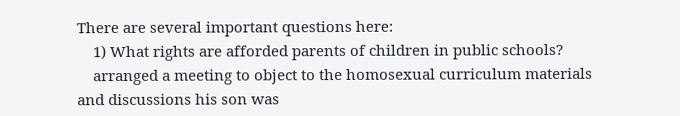There are several important questions here:
    1) What rights are afforded parents of children in public schools?
    arranged a meeting to object to the homosexual curriculum materials and discussions his son was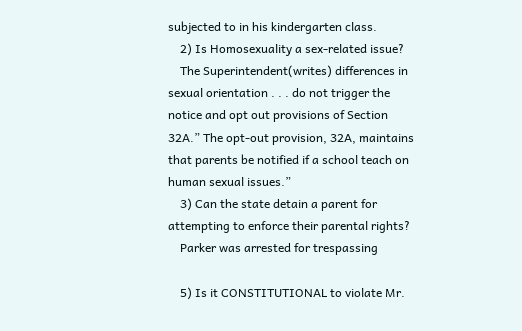subjected to in his kindergarten class.
    2) Is Homosexuality a sex-related issue?
    The Superintendent(writes) differences in sexual orientation . . . do not trigger the notice and opt out provisions of Section 32A.” The opt-out provision, 32A, maintains that parents be notified if a school teach on human sexual issues.”
    3) Can the state detain a parent for attempting to enforce their parental rights?
    Parker was arrested for trespassing

    5) Is it CONSTITUTIONAL to violate Mr.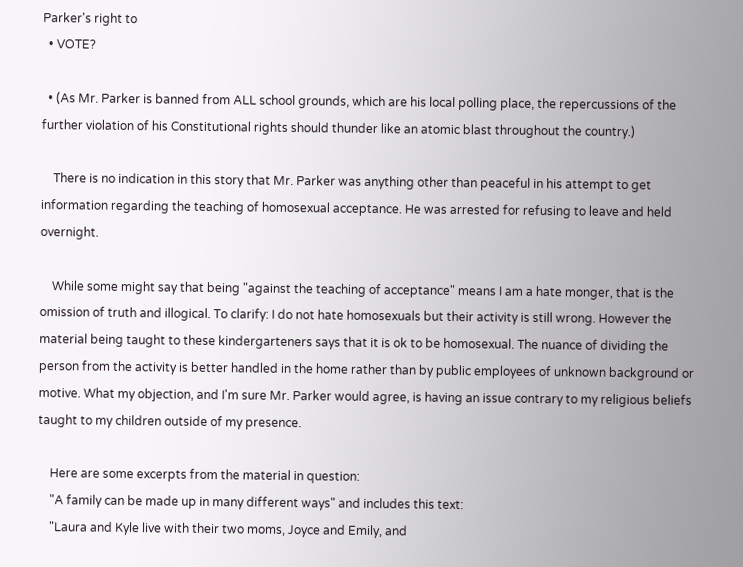Parker's right to
  • VOTE?

  • (As Mr. Parker is banned from ALL school grounds, which are his local polling place, the repercussions of the further violation of his Constitutional rights should thunder like an atomic blast throughout the country.)

    There is no indication in this story that Mr. Parker was anything other than peaceful in his attempt to get information regarding the teaching of homosexual acceptance. He was arrested for refusing to leave and held overnight.

    While some might say that being "against the teaching of acceptance" means I am a hate monger, that is the omission of truth and illogical. To clarify: I do not hate homosexuals but their activity is still wrong. However the material being taught to these kindergarteners says that it is ok to be homosexual. The nuance of dividing the person from the activity is better handled in the home rather than by public employees of unknown background or motive. What my objection, and I'm sure Mr. Parker would agree, is having an issue contrary to my religious beliefs taught to my children outside of my presence.

    Here are some excerpts from the material in question:
    "A family can be made up in many different ways" and includes this text:
    "Laura and Kyle live with their two moms, Joyce and Emily, and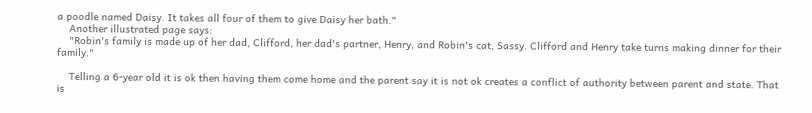a poodle named Daisy. It takes all four of them to give Daisy her bath."
    Another illustrated page says:
    "Robin's family is made up of her dad, Clifford, her dad's partner, Henry, and Robin's cat, Sassy. Clifford and Henry take turns making dinner for their family."

    Telling a 6-year old it is ok then having them come home and the parent say it is not ok creates a conflict of authority between parent and state. That is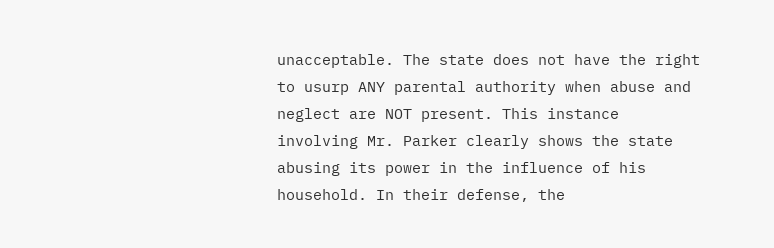unacceptable. The state does not have the right to usurp ANY parental authority when abuse and neglect are NOT present. This instance involving Mr. Parker clearly shows the state abusing its power in the influence of his household. In their defense, the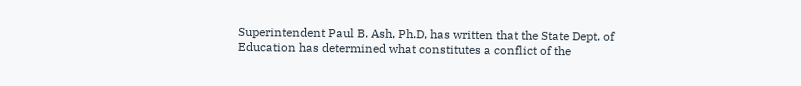Superintendent Paul B. Ash, Ph.D, has written that the State Dept. of Education has determined what constitutes a conflict of the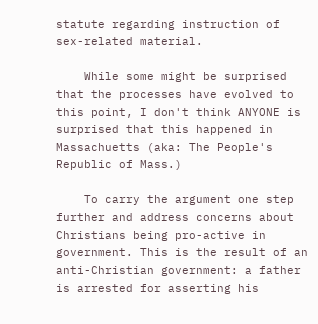statute regarding instruction of sex-related material.

    While some might be surprised that the processes have evolved to this point, I don't think ANYONE is surprised that this happened in Massachuetts (aka: The People's Republic of Mass.)

    To carry the argument one step further and address concerns about Christians being pro-active in government. This is the result of an anti-Christian government: a father is arrested for asserting his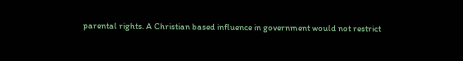parental rights. A Christian based influence in government would not restrict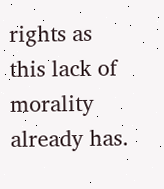rights as this lack of morality already has.